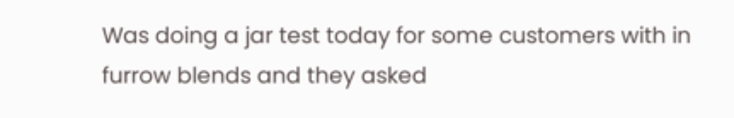Was doing a jar test today for some customers with in furrow blends and they asked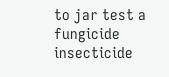to jar test a fungicide insecticide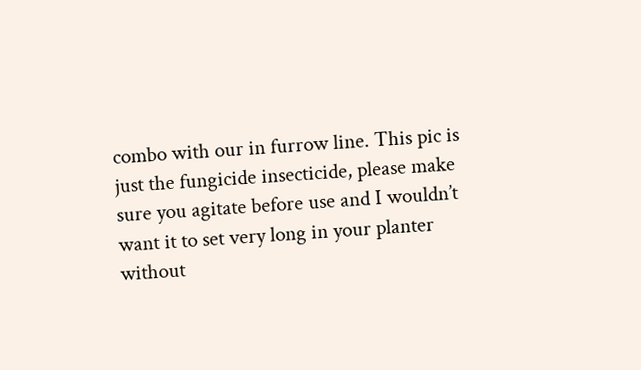combo with our in furrow line. This pic is just the fungicide insecticide, please make sure you agitate before use and I wouldn’t want it to set very long in your planter without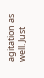agitation as well. Just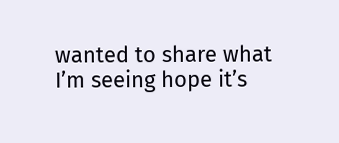wanted to share what I’m seeing hope it’s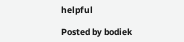helpful

Posted by bodiek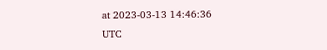at 2023-03-13 14:46:36 UTC